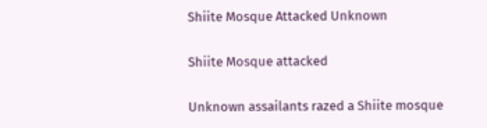Shiite Mosque Attacked Unknown

Shiite Mosque attacked

Unknown assailants razed a Shiite mosque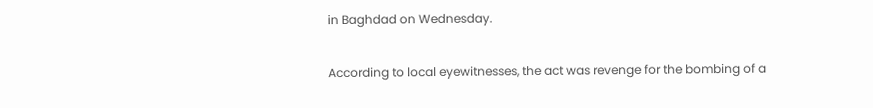in Baghdad on Wednesday.

According to local eyewitnesses, the act was revenge for the bombing of a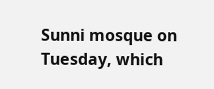Sunni mosque on Tuesday, which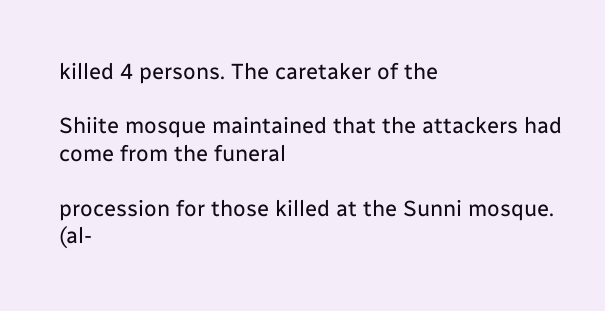killed 4 persons. The caretaker of the

Shiite mosque maintained that the attackers had come from the funeral

procession for those killed at the Sunni mosque. (al-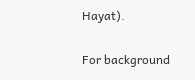Hayat).

For background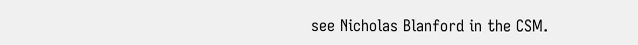see Nicholas Blanford in the CSM.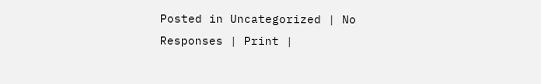Posted in Uncategorized | No Responses | Print |